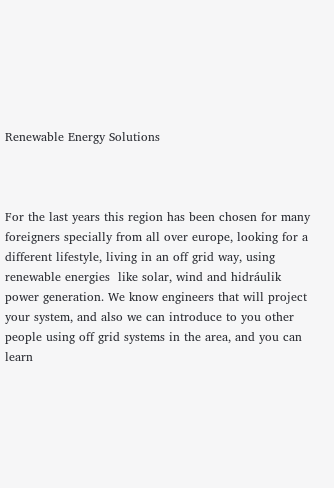Renewable Energy Solutions



For the last years this region has been chosen for many foreigners specially from all over europe, looking for a different lifestyle, living in an off grid way, using renewable energies  like solar, wind and hidráulik power generation. We know engineers that will project your system, and also we can introduce to you other people using off grid systems in the area, and you can learn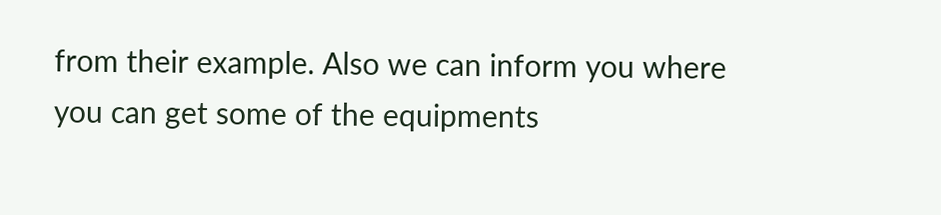from their example. Also we can inform you where you can get some of the equipments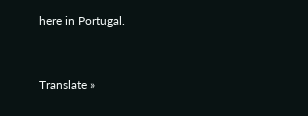here in Portugal.


Translate »